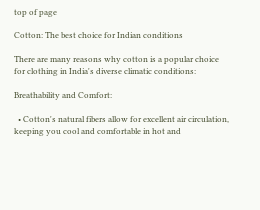top of page

Cotton: The best choice for Indian conditions

There are many reasons why cotton is a popular choice for clothing in India's diverse climatic conditions:

Breathability and Comfort:

  • Cotton's natural fibers allow for excellent air circulation, keeping you cool and comfortable in hot and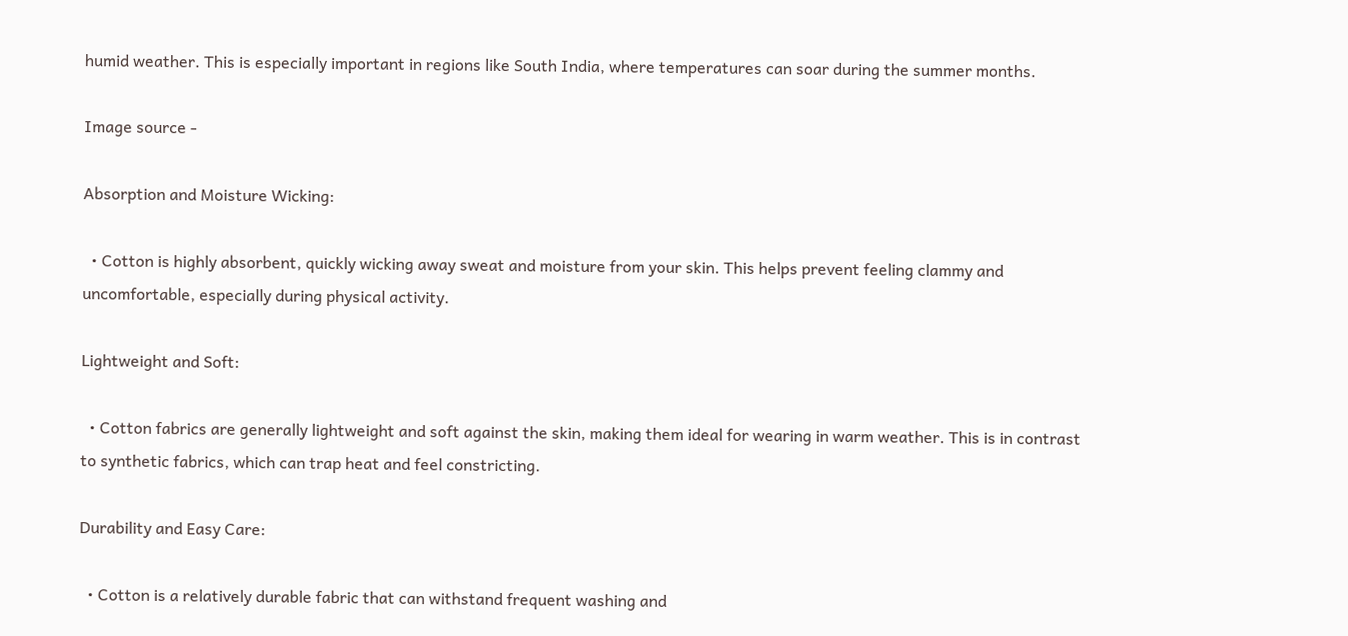humid weather. This is especially important in regions like South India, where temperatures can soar during the summer months.

Image source -

Absorption and Moisture Wicking:

  • Cotton is highly absorbent, quickly wicking away sweat and moisture from your skin. This helps prevent feeling clammy and uncomfortable, especially during physical activity.

Lightweight and Soft:

  • Cotton fabrics are generally lightweight and soft against the skin, making them ideal for wearing in warm weather. This is in contrast to synthetic fabrics, which can trap heat and feel constricting.

Durability and Easy Care:

  • Cotton is a relatively durable fabric that can withstand frequent washing and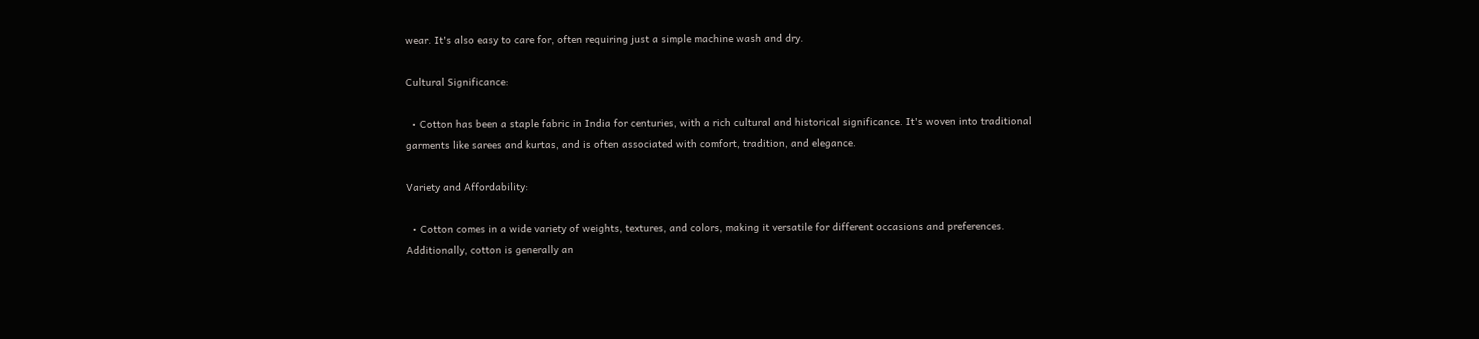wear. It's also easy to care for, often requiring just a simple machine wash and dry.

Cultural Significance:

  • Cotton has been a staple fabric in India for centuries, with a rich cultural and historical significance. It's woven into traditional garments like sarees and kurtas, and is often associated with comfort, tradition, and elegance.

Variety and Affordability:

  • Cotton comes in a wide variety of weights, textures, and colors, making it versatile for different occasions and preferences. Additionally, cotton is generally an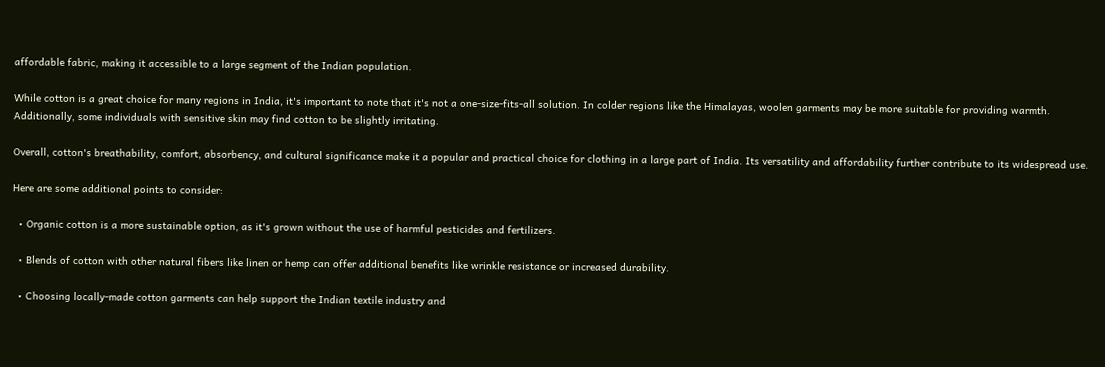affordable fabric, making it accessible to a large segment of the Indian population.

While cotton is a great choice for many regions in India, it's important to note that it's not a one-size-fits-all solution. In colder regions like the Himalayas, woolen garments may be more suitable for providing warmth. Additionally, some individuals with sensitive skin may find cotton to be slightly irritating.

Overall, cotton's breathability, comfort, absorbency, and cultural significance make it a popular and practical choice for clothing in a large part of India. Its versatility and affordability further contribute to its widespread use.

Here are some additional points to consider:

  • Organic cotton is a more sustainable option, as it's grown without the use of harmful pesticides and fertilizers.

  • Blends of cotton with other natural fibers like linen or hemp can offer additional benefits like wrinkle resistance or increased durability.

  • Choosing locally-made cotton garments can help support the Indian textile industry and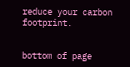reduce your carbon footprint.


bottom of page